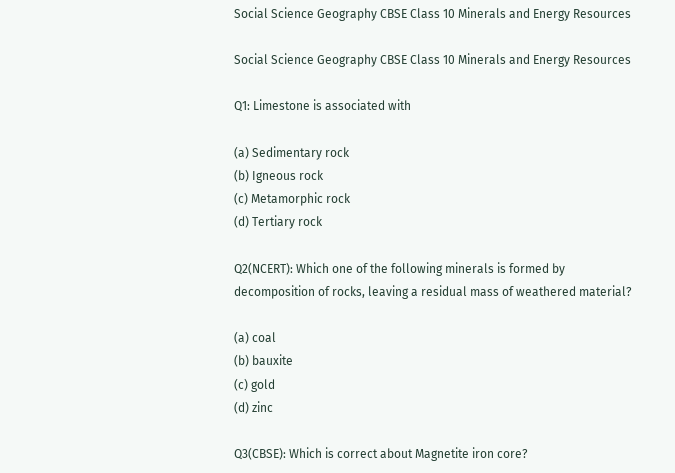Social Science Geography CBSE Class 10 Minerals and Energy Resources

Social Science Geography CBSE Class 10 Minerals and Energy Resources

Q1: Limestone is associated with

(a) Sedimentary rock
(b) Igneous rock
(c) Metamorphic rock
(d) Tertiary rock

Q2(NCERT): Which one of the following minerals is formed by decomposition of rocks, leaving a residual mass of weathered material?

(a) coal
(b) bauxite
(c) gold
(d) zinc

Q3(CBSE): Which is correct about Magnetite iron core?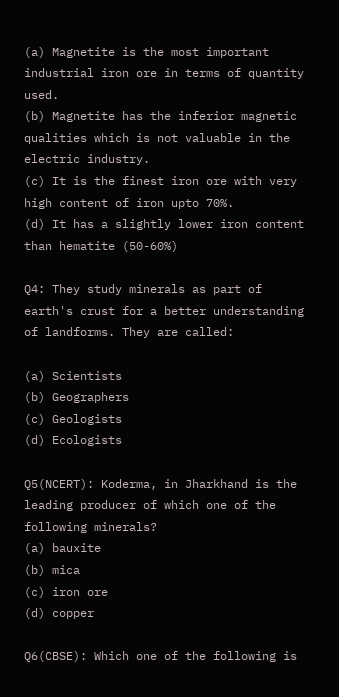(a) Magnetite is the most important industrial iron ore in terms of quantity used.
(b) Magnetite has the inferior magnetic qualities which is not valuable in the electric industry.
(c) It is the finest iron ore with very high content of iron upto 70%.
(d) It has a slightly lower iron content than hematite (50-60%)

Q4: They study minerals as part of earth's crust for a better understanding of landforms. They are called:

(a) Scientists
(b) Geographers
(c) Geologists
(d) Ecologists

Q5(NCERT): Koderma, in Jharkhand is the leading producer of which one of the following minerals?
(a) bauxite
(b) mica
(c) iron ore
(d) copper

Q6(CBSE): Which one of the following is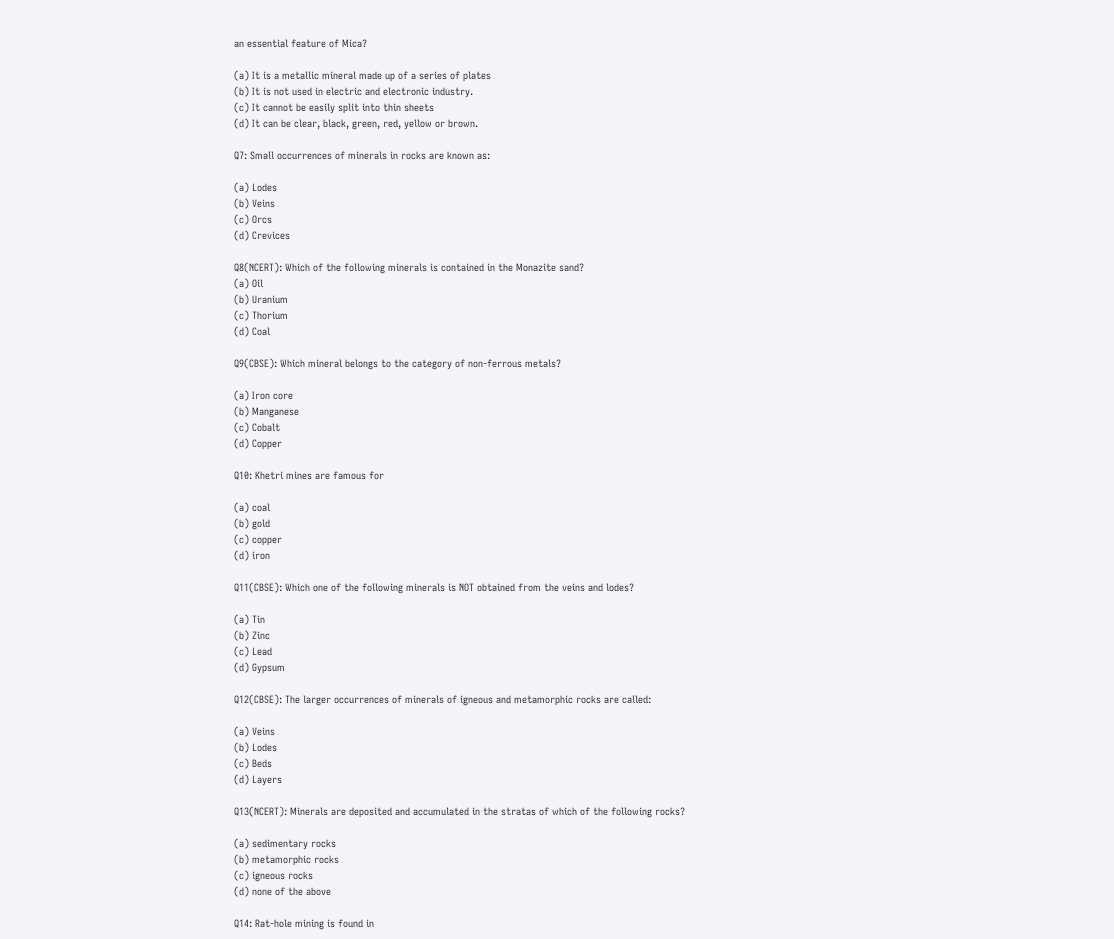an essential feature of Mica?

(a) It is a metallic mineral made up of a series of plates
(b) It is not used in electric and electronic industry.
(c) It cannot be easily split into thin sheets
(d) It can be clear, black, green, red, yellow or brown.

Q7: Small occurrences of minerals in rocks are known as:

(a) Lodes
(b) Veins
(c) Orcs
(d) Crevices

Q8(NCERT): Which of the following minerals is contained in the Monazite sand?
(a) Oil
(b) Uranium
(c) Thorium
(d) Coal

Q9(CBSE): Which mineral belongs to the category of non-ferrous metals?

(a) Iron core
(b) Manganese
(c) Cobalt
(d) Copper

Q10: Khetri mines are famous for

(a) coal
(b) gold
(c) copper
(d) iron

Q11(CBSE): Which one of the following minerals is NOT obtained from the veins and lodes?

(a) Tin
(b) Zinc
(c) Lead
(d) Gypsum

Q12(CBSE): The larger occurrences of minerals of igneous and metamorphic rocks are called:

(a) Veins
(b) Lodes
(c) Beds
(d) Layers

Q13(NCERT): Minerals are deposited and accumulated in the stratas of which of the following rocks?

(a) sedimentary rocks
(b) metamorphic rocks
(c) igneous rocks
(d) none of the above

Q14: Rat-hole mining is found in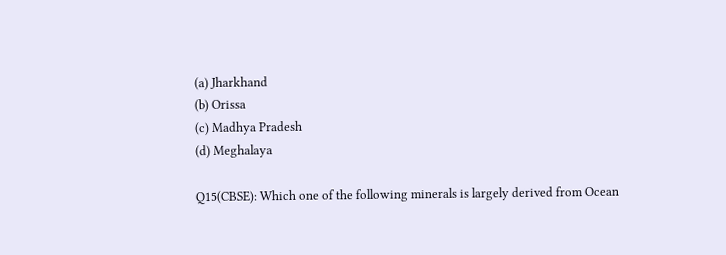(a) Jharkhand
(b) Orissa
(c) Madhya Pradesh
(d) Meghalaya

Q15(CBSE): Which one of the following minerals is largely derived from Ocean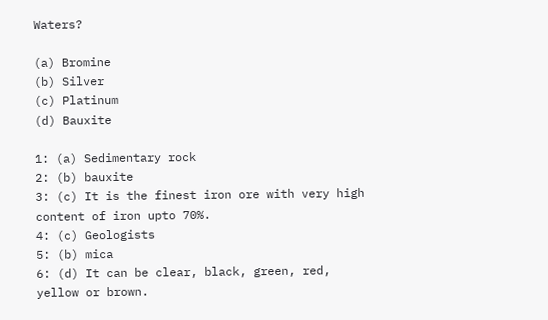Waters?

(a) Bromine
(b) Silver
(c) Platinum
(d) Bauxite

1: (a) Sedimentary rock
2: (b) bauxite
3: (c) It is the finest iron ore with very high content of iron upto 70%.
4: (c) Geologists
5: (b) mica
6: (d) It can be clear, black, green, red, yellow or brown.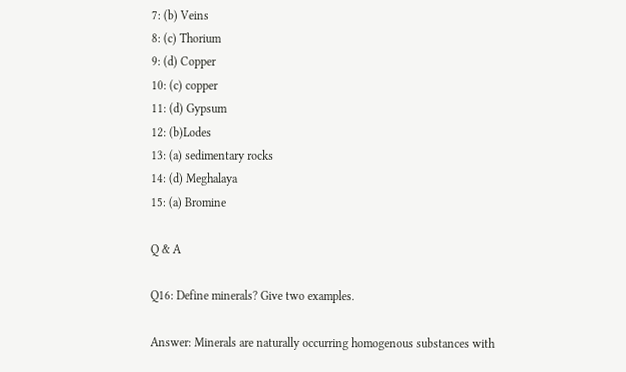7: (b) Veins
8: (c) Thorium
9: (d) Copper
10: (c) copper
11: (d) Gypsum
12: (b)Lodes
13: (a) sedimentary rocks
14: (d) Meghalaya
15: (a) Bromine

Q & A

Q16: Define minerals? Give two examples.

Answer: Minerals are naturally occurring homogenous substances with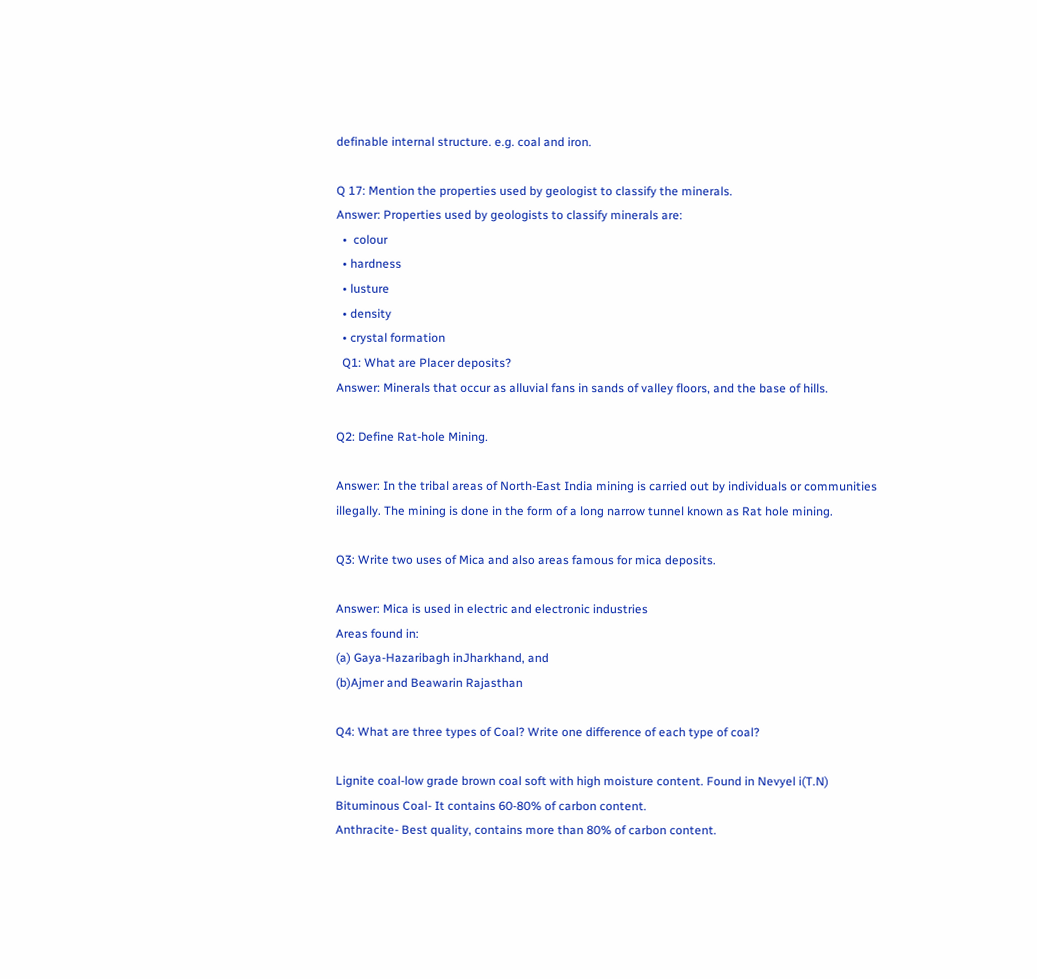definable internal structure. e.g. coal and iron.

Q 17: Mention the properties used by geologist to classify the minerals.
Answer: Properties used by geologists to classify minerals are:
  •  colour
  • hardness
  • lusture
  • density
  • crystal formation
  Q1: What are Placer deposits?
Answer: Minerals that occur as alluvial fans in sands of valley floors, and the base of hills.

Q2: Define Rat-hole Mining.

Answer: In the tribal areas of North-East India mining is carried out by individuals or communities illegally. The mining is done in the form of a long narrow tunnel known as Rat hole mining.

Q3: Write two uses of Mica and also areas famous for mica deposits.

Answer: Mica is used in electric and electronic industries
Areas found in:
(a) Gaya-Hazaribagh inJharkhand, and
(b)Ajmer and Beawarin Rajasthan

Q4: What are three types of Coal? Write one difference of each type of coal?

Lignite coal-low grade brown coal soft with high moisture content. Found in Nevyel i(T.N)
Bituminous Coal- It contains 60-80% of carbon content.
Anthracite- Best quality, contains more than 80% of carbon content.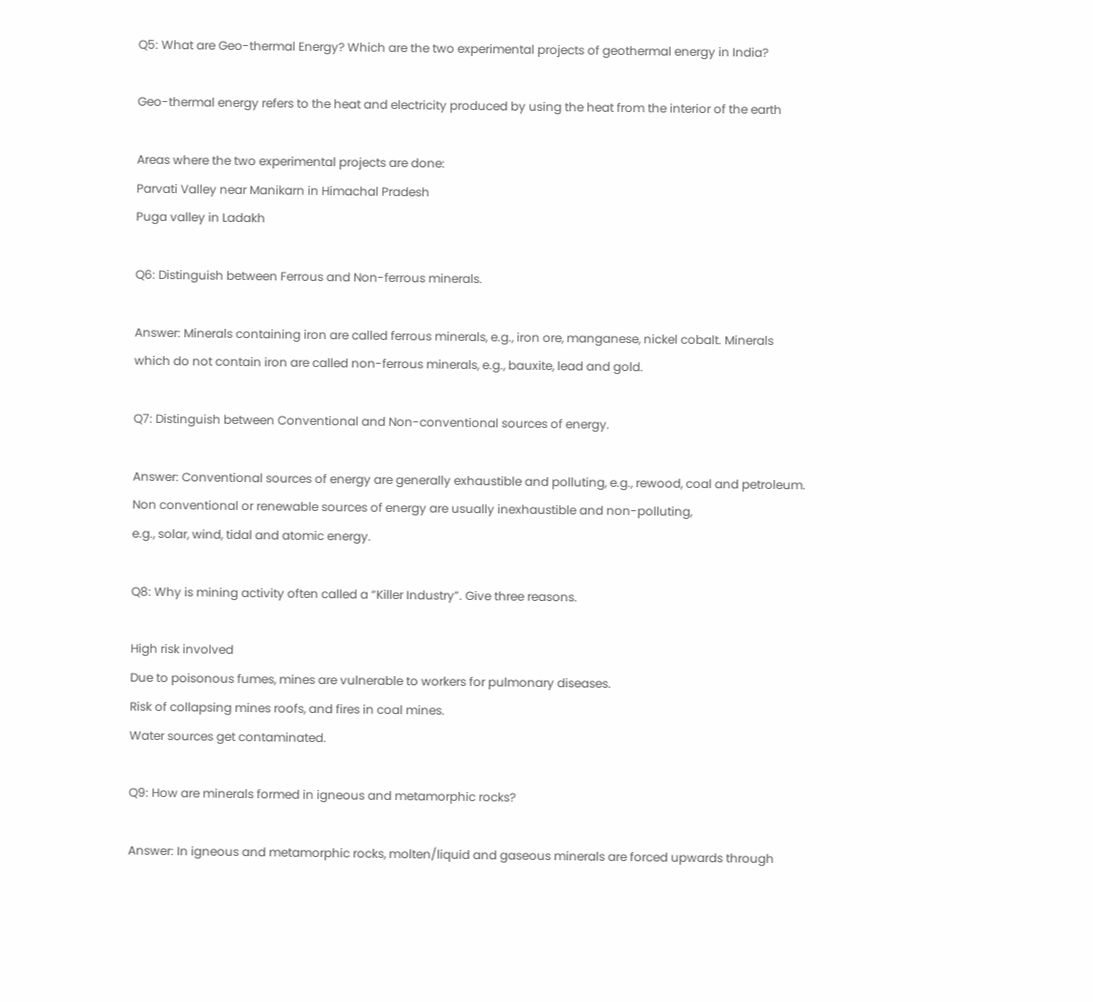Q5: What are Geo-thermal Energy? Which are the two experimental projects of geothermal energy in India?

Geo-thermal energy refers to the heat and electricity produced by using the heat from the interior of the earth

Areas where the two experimental projects are done:
Parvati Valley near Manikarn in Himachal Pradesh
Puga valley in Ladakh

Q6: Distinguish between Ferrous and Non-ferrous minerals.

Answer: Minerals containing iron are called ferrous minerals, e.g., iron ore, manganese, nickel cobalt. Minerals
which do not contain iron are called non-ferrous minerals, e.g., bauxite, lead and gold.

Q7: Distinguish between Conventional and Non-conventional sources of energy.

Answer: Conventional sources of energy are generally exhaustible and polluting, e.g., rewood, coal and petroleum. Non conventional or renewable sources of energy are usually inexhaustible and non-polluting,
e.g., solar, wind, tidal and atomic energy.

Q8: Why is mining activity often called a “Killer Industry”. Give three reasons.

High risk involved
Due to poisonous fumes, mines are vulnerable to workers for pulmonary diseases.
Risk of collapsing mines roofs, and fires in coal mines.
Water sources get contaminated.

Q9: How are minerals formed in igneous and metamorphic rocks?

Answer: In igneous and metamorphic rocks, molten/liquid and gaseous minerals are forced upwards through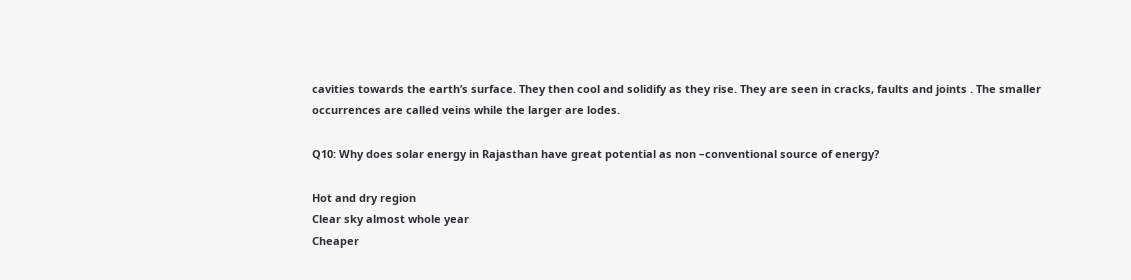cavities towards the earth’s surface. They then cool and solidify as they rise. They are seen in cracks, faults and joints . The smaller occurrences are called veins while the larger are lodes.

Q10: Why does solar energy in Rajasthan have great potential as non –conventional source of energy?

Hot and dry region
Clear sky almost whole year
Cheaper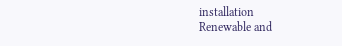installation
Renewable and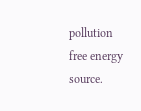pollution free energy source.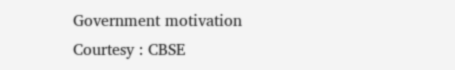Government motivation
Courtesy : CBSE